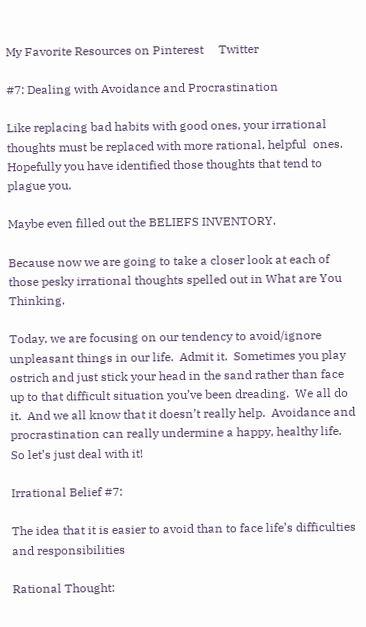My Favorite Resources on Pinterest     Twitter

#7: Dealing with Avoidance and Procrastination

Like replacing bad habits with good ones, your irrational thoughts must be replaced with more rational, helpful  ones. Hopefully you have identified those thoughts that tend to plague you.

Maybe even filled out the BELIEFS INVENTORY.

Because now we are going to take a closer look at each of those pesky irrational thoughts spelled out in What are You Thinking.

Today, we are focusing on our tendency to avoid/ignore unpleasant things in our life.  Admit it.  Sometimes you play ostrich and just stick your head in the sand rather than face up to that difficult situation you’ve been dreading.  We all do it.  And we all know that it doesn’t really help.  Avoidance and procrastination can really undermine a happy, healthy life.  So let’s just deal with it!

Irrational Belief #7:

The idea that it is easier to avoid than to face life’s difficulties and responsibilities

Rational Thought: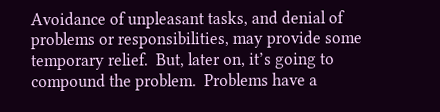Avoidance of unpleasant tasks, and denial of problems or responsibilities, may provide some temporary relief.  But, later on, it’s going to compound the problem.  Problems have a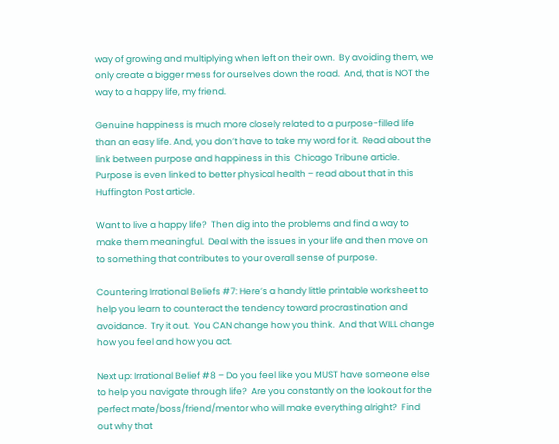way of growing and multiplying when left on their own.  By avoiding them, we only create a bigger mess for ourselves down the road.  And, that is NOT the way to a happy life, my friend.

Genuine happiness is much more closely related to a purpose-filled life than an easy life. And, you don’t have to take my word for it.  Read about the link between purpose and happiness in this  Chicago Tribune article.  Purpose is even linked to better physical health – read about that in this Huffington Post article.

Want to live a happy life?  Then dig into the problems and find a way to make them meaningful.  Deal with the issues in your life and then move on to something that contributes to your overall sense of purpose.

Countering Irrational Beliefs #7: Here’s a handy little printable worksheet to help you learn to counteract the tendency toward procrastination and avoidance.  Try it out.  You CAN change how you think.  And that WILL change how you feel and how you act.

Next up: Irrational Belief #8 – Do you feel like you MUST have someone else to help you navigate through life?  Are you constantly on the lookout for the perfect mate/boss/friend/mentor who will make everything alright?  Find out why that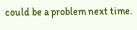could be a problem next time.